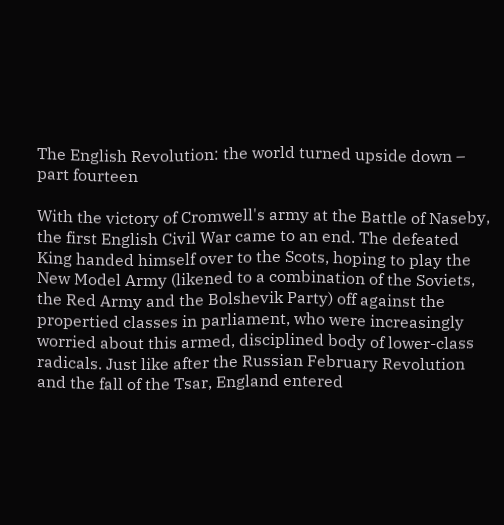The English Revolution: the world turned upside down – part fourteen

With the victory of Cromwell's army at the Battle of Naseby, the first English Civil War came to an end. The defeated King handed himself over to the Scots, hoping to play the New Model Army (likened to a combination of the Soviets, the Red Army and the Bolshevik Party) off against the propertied classes in parliament, who were increasingly worried about this armed, disciplined body of lower-class radicals. Just like after the Russian February Revolution and the fall of the Tsar, England entered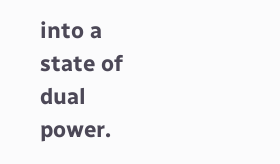into a state of dual power.